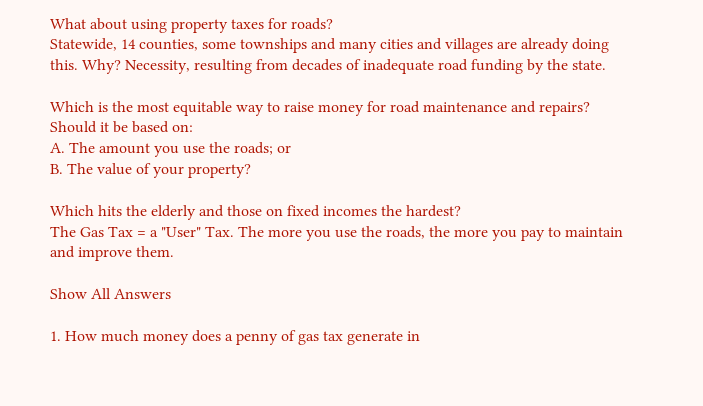What about using property taxes for roads?
Statewide, 14 counties, some townships and many cities and villages are already doing this. Why? Necessity, resulting from decades of inadequate road funding by the state.

Which is the most equitable way to raise money for road maintenance and repairs? Should it be based on:
A. The amount you use the roads; or
B. The value of your property?

Which hits the elderly and those on fixed incomes the hardest?
The Gas Tax = a "User" Tax. The more you use the roads, the more you pay to maintain and improve them.

Show All Answers

1. How much money does a penny of gas tax generate in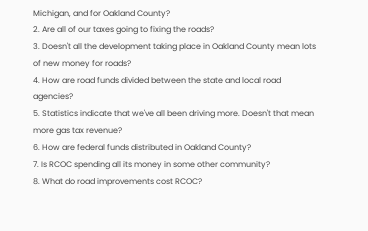Michigan, and for Oakland County?
2. Are all of our taxes going to fixing the roads?
3. Doesn't all the development taking place in Oakland County mean lots of new money for roads?
4. How are road funds divided between the state and local road agencies?
5. Statistics indicate that we've all been driving more. Doesn't that mean more gas tax revenue?
6. How are federal funds distributed in Oakland County?
7. Is RCOC spending all its money in some other community?
8. What do road improvements cost RCOC?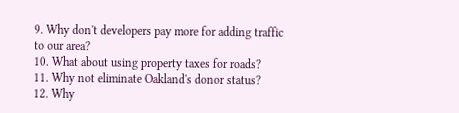9. Why don't developers pay more for adding traffic to our area?
10. What about using property taxes for roads?
11. Why not eliminate Oakland's donor status?
12. Why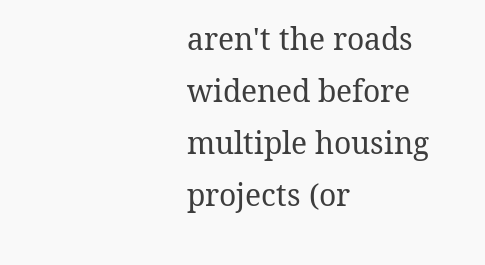aren't the roads widened before multiple housing projects (or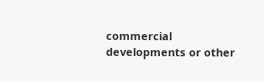commercial developments or other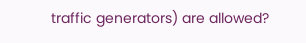traffic generators) are allowed?